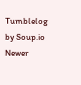Tumblelog by Soup.io
Newer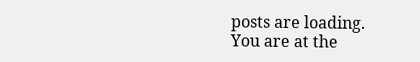posts are loading.
You are at the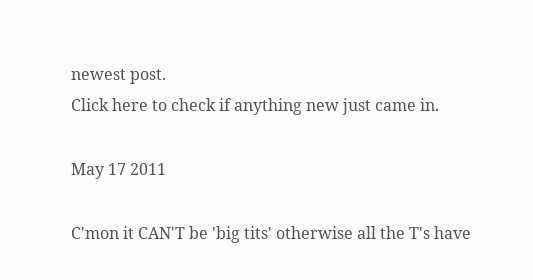newest post.
Click here to check if anything new just came in.

May 17 2011

C'mon it CAN'T be 'big tits' otherwise all the T's have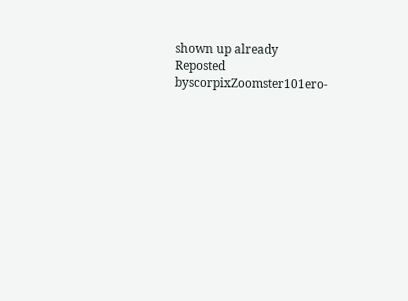shown up already
Reposted byscorpixZoomster101ero-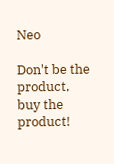Neo

Don't be the product, buy the product!